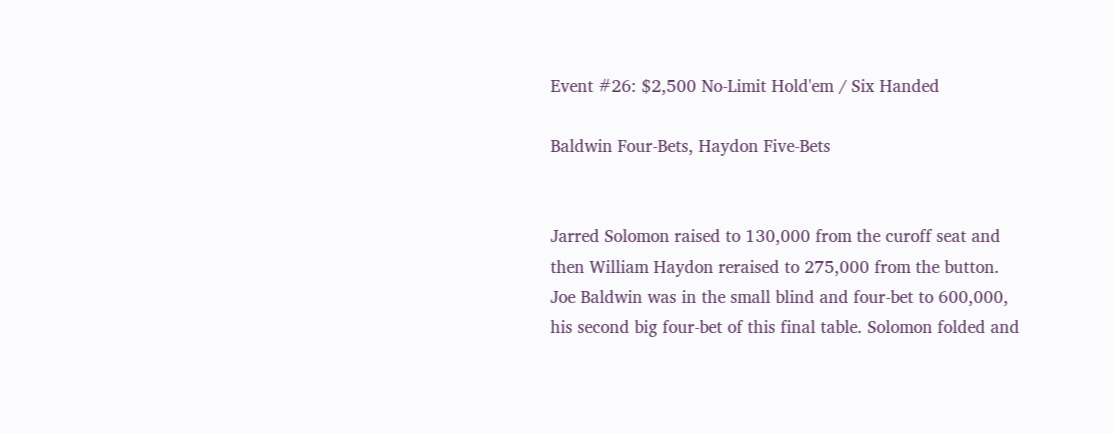Event #26: $2,500 No-Limit Hold'em / Six Handed

Baldwin Four-Bets, Haydon Five-Bets


Jarred Solomon raised to 130,000 from the curoff seat and then William Haydon reraised to 275,000 from the button. Joe Baldwin was in the small blind and four-bet to 600,000, his second big four-bet of this final table. Solomon folded and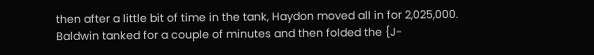then after a little bit of time in the tank, Haydon moved all in for 2,025,000. Baldwin tanked for a couple of minutes and then folded the {J-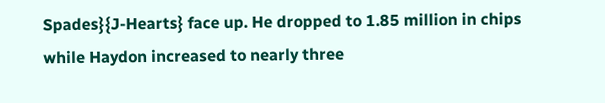Spades}{J-Hearts} face up. He dropped to 1.85 million in chips while Haydon increased to nearly three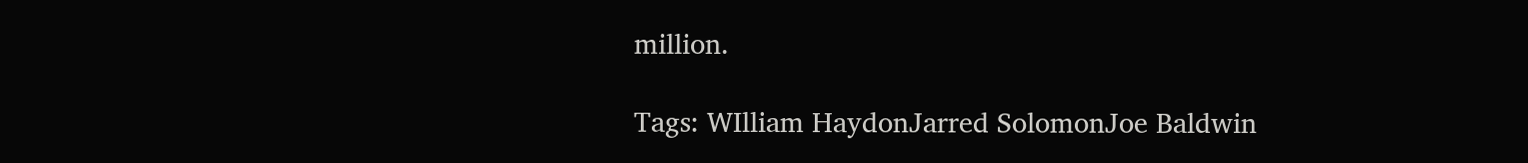million.

Tags: WIlliam HaydonJarred SolomonJoe Baldwin